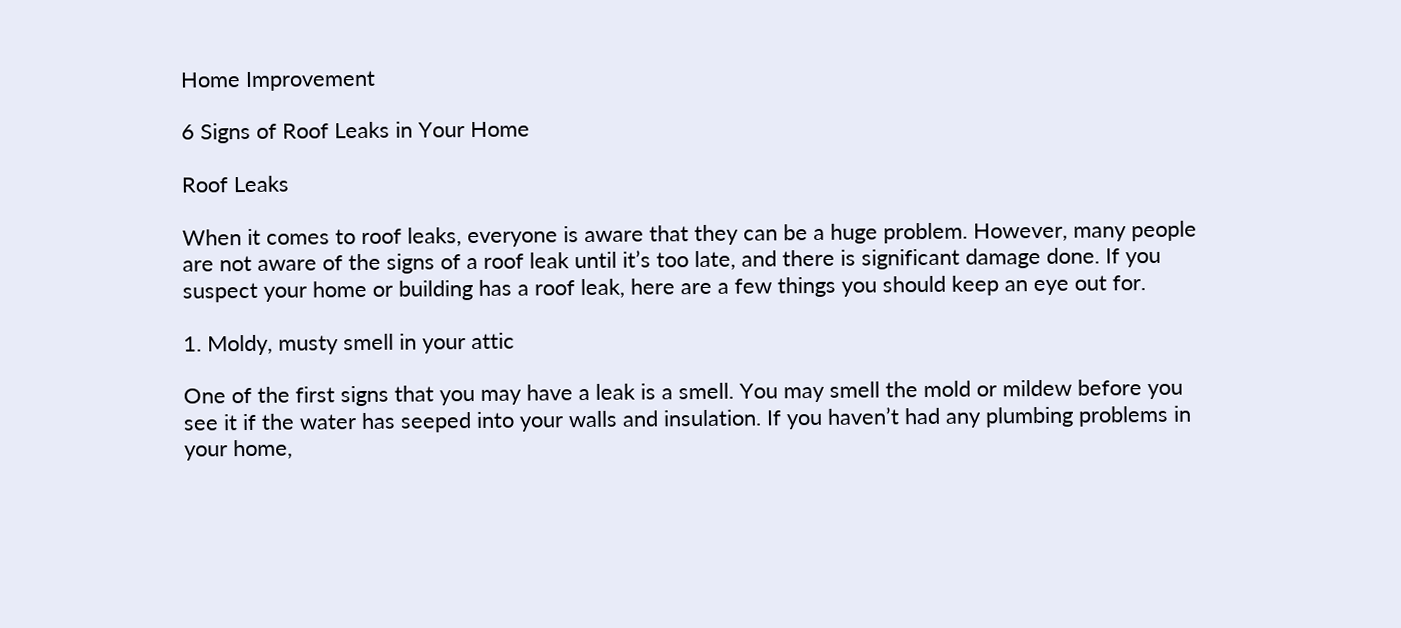Home Improvement

6 Signs of Roof Leaks in Your Home

Roof Leaks

When it comes to roof leaks, everyone is aware that they can be a huge problem. However, many people are not aware of the signs of a roof leak until it’s too late, and there is significant damage done. If you suspect your home or building has a roof leak, here are a few things you should keep an eye out for.

1. Moldy, musty smell in your attic

One of the first signs that you may have a leak is a smell. You may smell the mold or mildew before you see it if the water has seeped into your walls and insulation. If you haven’t had any plumbing problems in your home,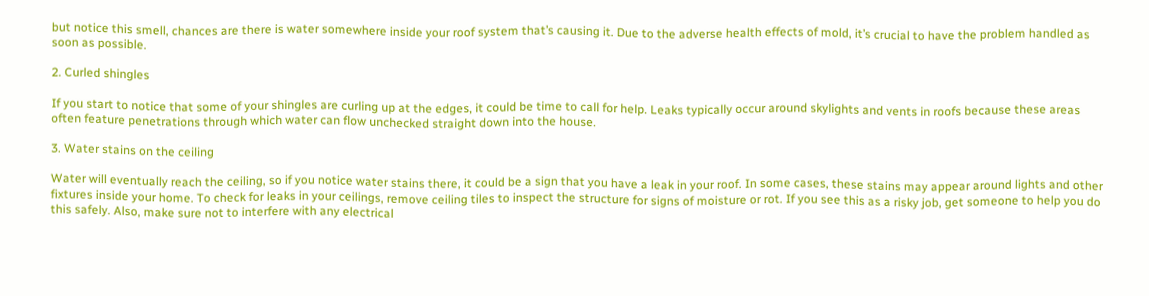but notice this smell, chances are there is water somewhere inside your roof system that’s causing it. Due to the adverse health effects of mold, it’s crucial to have the problem handled as soon as possible.

2. Curled shingles

If you start to notice that some of your shingles are curling up at the edges, it could be time to call for help. Leaks typically occur around skylights and vents in roofs because these areas often feature penetrations through which water can flow unchecked straight down into the house.

3. Water stains on the ceiling

Water will eventually reach the ceiling, so if you notice water stains there, it could be a sign that you have a leak in your roof. In some cases, these stains may appear around lights and other fixtures inside your home. To check for leaks in your ceilings, remove ceiling tiles to inspect the structure for signs of moisture or rot. If you see this as a risky job, get someone to help you do this safely. Also, make sure not to interfere with any electrical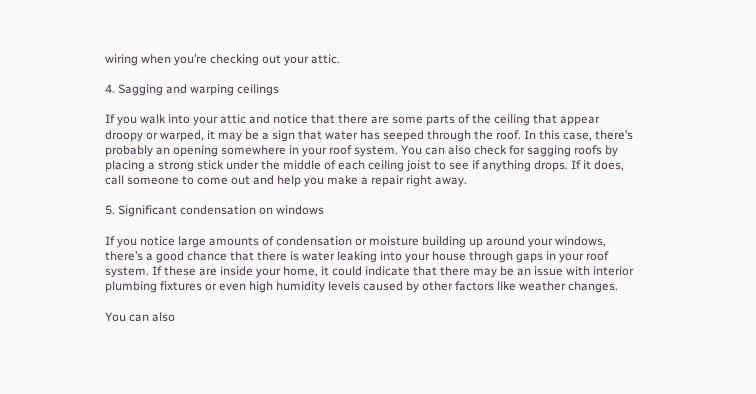wiring when you’re checking out your attic.

4. Sagging and warping ceilings

If you walk into your attic and notice that there are some parts of the ceiling that appear droopy or warped, it may be a sign that water has seeped through the roof. In this case, there’s probably an opening somewhere in your roof system. You can also check for sagging roofs by placing a strong stick under the middle of each ceiling joist to see if anything drops. If it does, call someone to come out and help you make a repair right away.

5. Significant condensation on windows

If you notice large amounts of condensation or moisture building up around your windows, there’s a good chance that there is water leaking into your house through gaps in your roof system. If these are inside your home, it could indicate that there may be an issue with interior plumbing fixtures or even high humidity levels caused by other factors like weather changes.

You can also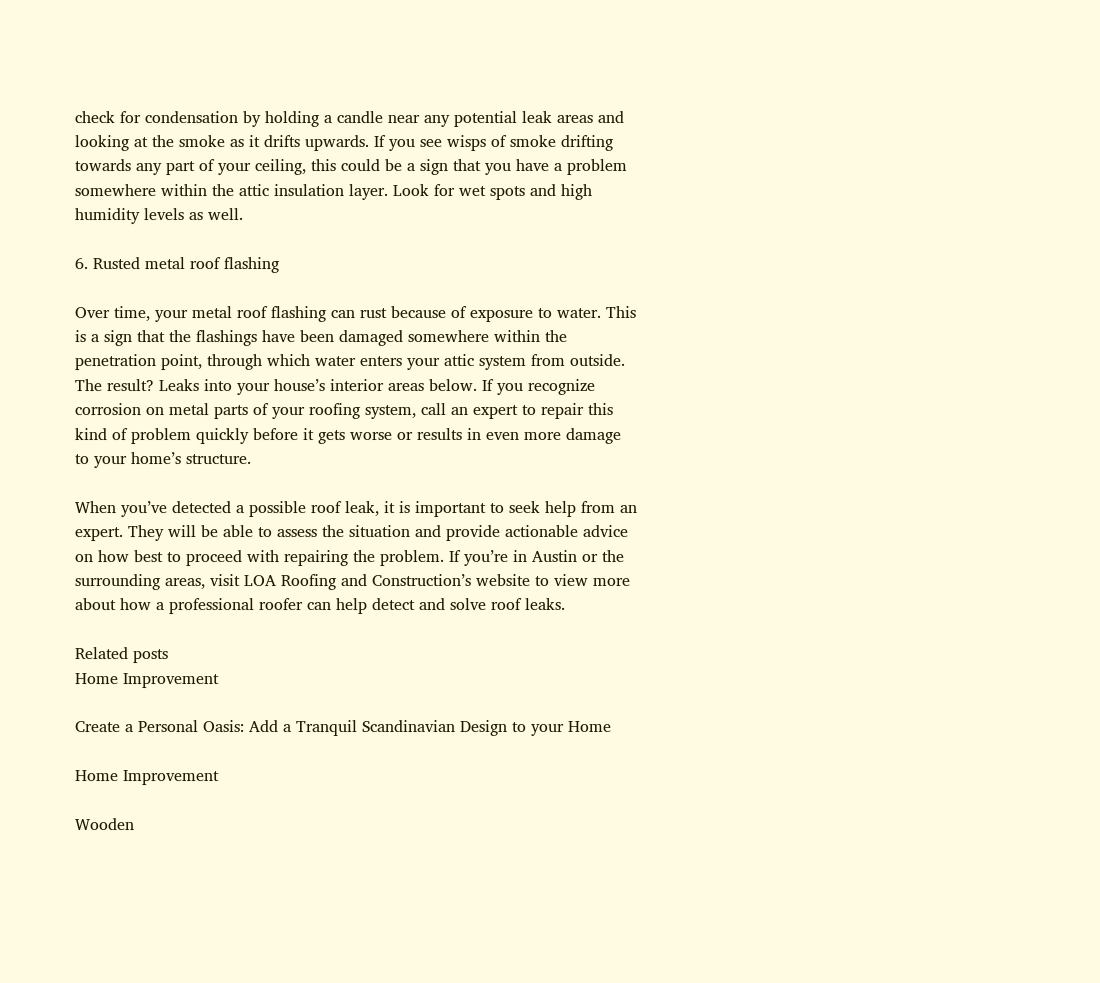check for condensation by holding a candle near any potential leak areas and looking at the smoke as it drifts upwards. If you see wisps of smoke drifting towards any part of your ceiling, this could be a sign that you have a problem somewhere within the attic insulation layer. Look for wet spots and high humidity levels as well.

6. Rusted metal roof flashing

Over time, your metal roof flashing can rust because of exposure to water. This is a sign that the flashings have been damaged somewhere within the penetration point, through which water enters your attic system from outside. The result? Leaks into your house’s interior areas below. If you recognize corrosion on metal parts of your roofing system, call an expert to repair this kind of problem quickly before it gets worse or results in even more damage to your home’s structure.

When you’ve detected a possible roof leak, it is important to seek help from an expert. They will be able to assess the situation and provide actionable advice on how best to proceed with repairing the problem. If you’re in Austin or the surrounding areas, visit LOA Roofing and Construction’s website to view more about how a professional roofer can help detect and solve roof leaks.

Related posts
Home Improvement

Create a Personal Oasis: Add a Tranquil Scandinavian Design to your Home

Home Improvement

Wooden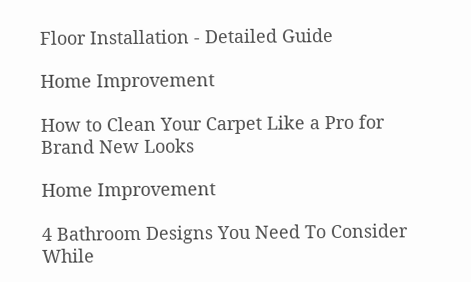Floor Installation - Detailed Guide

Home Improvement

How to Clean Your Carpet Like a Pro for Brand New Looks

Home Improvement

4 Bathroom Designs You Need To Consider While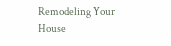Remodeling Your House